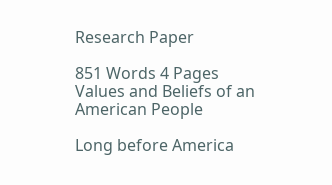Research Paper

851 Words 4 Pages
Values and Beliefs of an American People

Long before America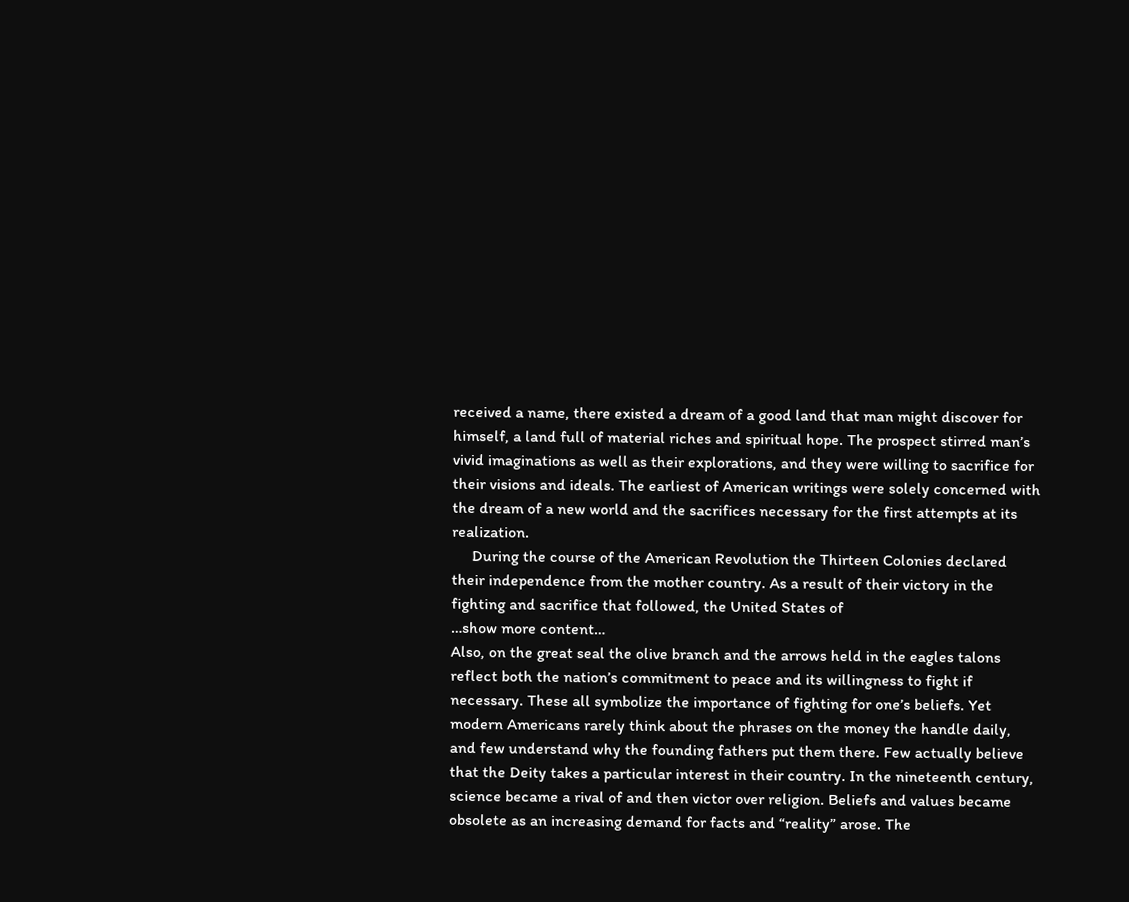received a name, there existed a dream of a good land that man might discover for himself, a land full of material riches and spiritual hope. The prospect stirred man’s vivid imaginations as well as their explorations, and they were willing to sacrifice for their visions and ideals. The earliest of American writings were solely concerned with the dream of a new world and the sacrifices necessary for the first attempts at its realization.
     During the course of the American Revolution the Thirteen Colonies declared their independence from the mother country. As a result of their victory in the fighting and sacrifice that followed, the United States of
…show more content…
Also, on the great seal the olive branch and the arrows held in the eagles talons reflect both the nation’s commitment to peace and its willingness to fight if necessary. These all symbolize the importance of fighting for one’s beliefs. Yet modern Americans rarely think about the phrases on the money the handle daily, and few understand why the founding fathers put them there. Few actually believe that the Deity takes a particular interest in their country. In the nineteenth century, science became a rival of and then victor over religion. Beliefs and values became obsolete as an increasing demand for facts and “reality” arose. The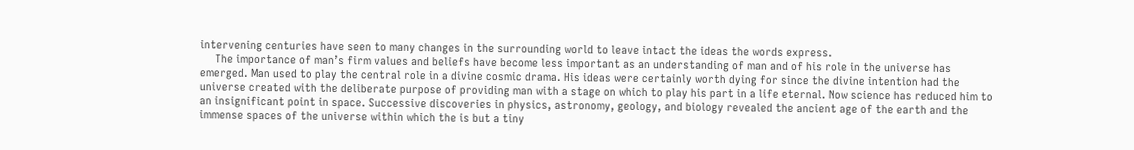intervening centuries have seen to many changes in the surrounding world to leave intact the ideas the words express.
     The importance of man’s firm values and beliefs have become less important as an understanding of man and of his role in the universe has emerged. Man used to play the central role in a divine cosmic drama. His ideas were certainly worth dying for since the divine intention had the universe created with the deliberate purpose of providing man with a stage on which to play his part in a life eternal. Now science has reduced him to an insignificant point in space. Successive discoveries in physics, astronomy, geology, and biology revealed the ancient age of the earth and the immense spaces of the universe within which the is but a tiny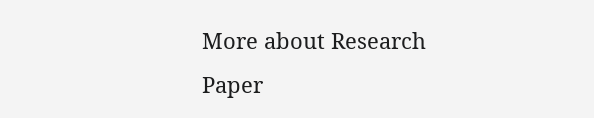More about Research Paper